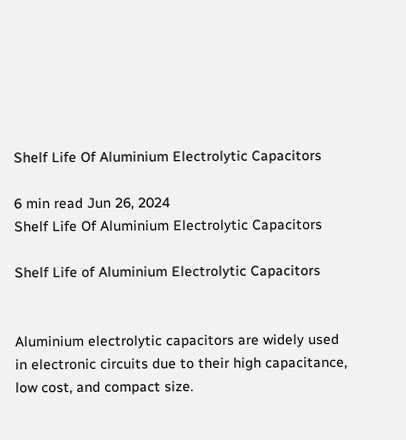Shelf Life Of Aluminium Electrolytic Capacitors

6 min read Jun 26, 2024
Shelf Life Of Aluminium Electrolytic Capacitors

Shelf Life of Aluminium Electrolytic Capacitors


Aluminium electrolytic capacitors are widely used in electronic circuits due to their high capacitance, low cost, and compact size.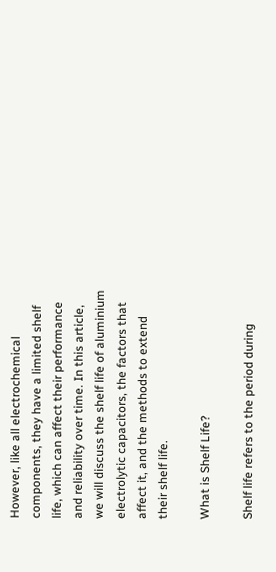However, like all electrochemical components, they have a limited shelf life, which can affect their performance and reliability over time. In this article, we will discuss the shelf life of aluminium electrolytic capacitors, the factors that affect it, and the methods to extend their shelf life.

What is Shelf Life?

Shelf life refers to the period during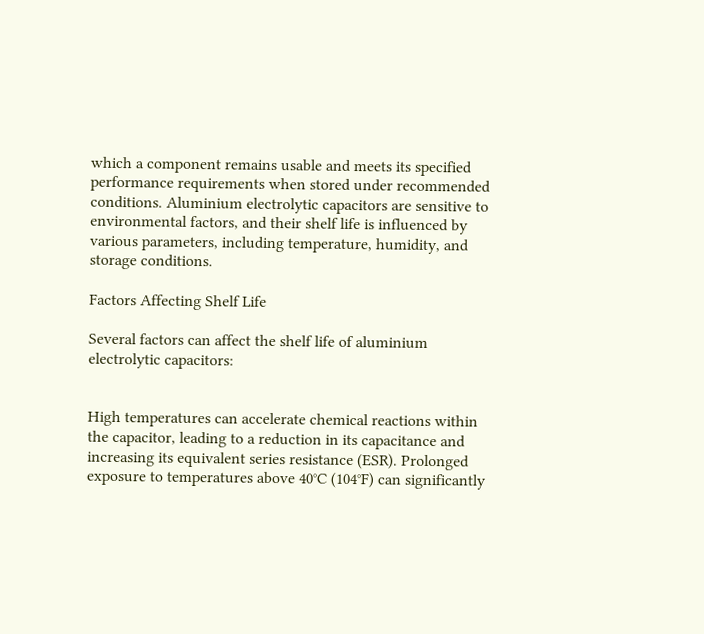which a component remains usable and meets its specified performance requirements when stored under recommended conditions. Aluminium electrolytic capacitors are sensitive to environmental factors, and their shelf life is influenced by various parameters, including temperature, humidity, and storage conditions.

Factors Affecting Shelf Life

Several factors can affect the shelf life of aluminium electrolytic capacitors:


High temperatures can accelerate chemical reactions within the capacitor, leading to a reduction in its capacitance and increasing its equivalent series resistance (ESR). Prolonged exposure to temperatures above 40°C (104°F) can significantly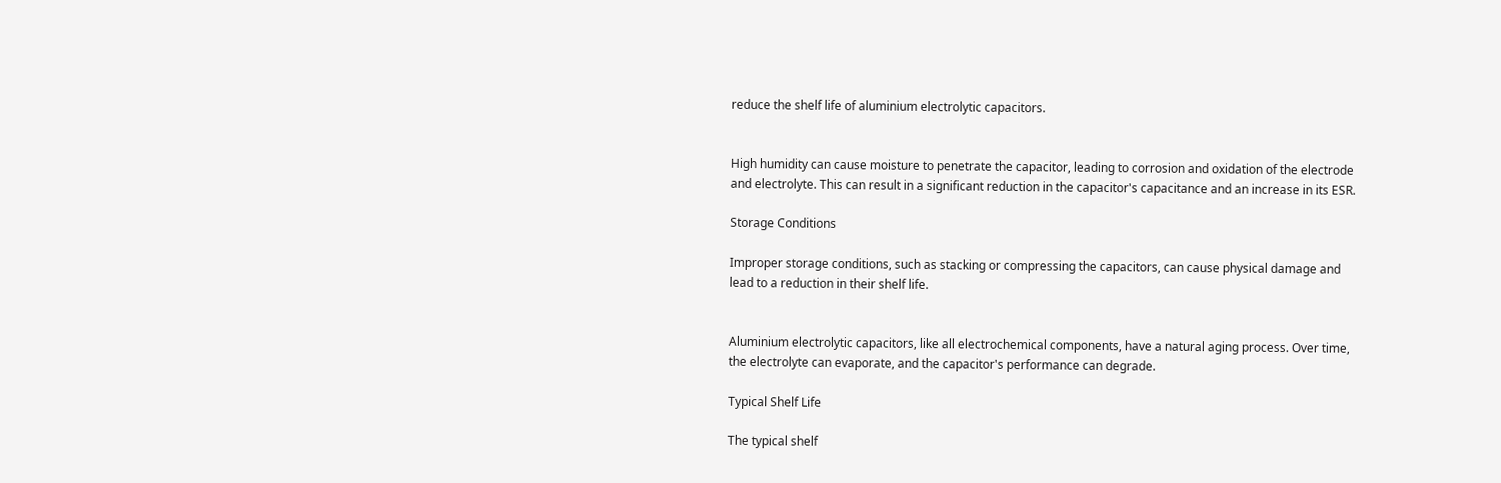reduce the shelf life of aluminium electrolytic capacitors.


High humidity can cause moisture to penetrate the capacitor, leading to corrosion and oxidation of the electrode and electrolyte. This can result in a significant reduction in the capacitor's capacitance and an increase in its ESR.

Storage Conditions

Improper storage conditions, such as stacking or compressing the capacitors, can cause physical damage and lead to a reduction in their shelf life.


Aluminium electrolytic capacitors, like all electrochemical components, have a natural aging process. Over time, the electrolyte can evaporate, and the capacitor's performance can degrade.

Typical Shelf Life

The typical shelf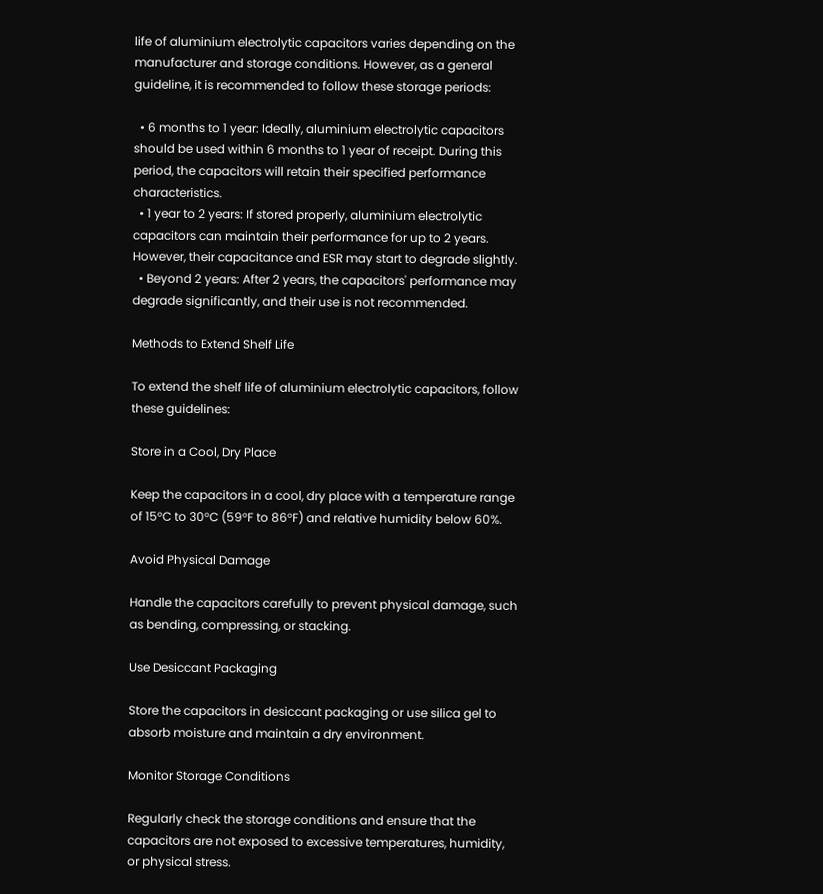life of aluminium electrolytic capacitors varies depending on the manufacturer and storage conditions. However, as a general guideline, it is recommended to follow these storage periods:

  • 6 months to 1 year: Ideally, aluminium electrolytic capacitors should be used within 6 months to 1 year of receipt. During this period, the capacitors will retain their specified performance characteristics.
  • 1 year to 2 years: If stored properly, aluminium electrolytic capacitors can maintain their performance for up to 2 years. However, their capacitance and ESR may start to degrade slightly.
  • Beyond 2 years: After 2 years, the capacitors' performance may degrade significantly, and their use is not recommended.

Methods to Extend Shelf Life

To extend the shelf life of aluminium electrolytic capacitors, follow these guidelines:

Store in a Cool, Dry Place

Keep the capacitors in a cool, dry place with a temperature range of 15°C to 30°C (59°F to 86°F) and relative humidity below 60%.

Avoid Physical Damage

Handle the capacitors carefully to prevent physical damage, such as bending, compressing, or stacking.

Use Desiccant Packaging

Store the capacitors in desiccant packaging or use silica gel to absorb moisture and maintain a dry environment.

Monitor Storage Conditions

Regularly check the storage conditions and ensure that the capacitors are not exposed to excessive temperatures, humidity, or physical stress.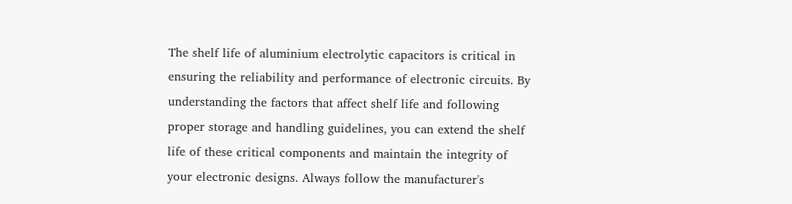The shelf life of aluminium electrolytic capacitors is critical in ensuring the reliability and performance of electronic circuits. By understanding the factors that affect shelf life and following proper storage and handling guidelines, you can extend the shelf life of these critical components and maintain the integrity of your electronic designs. Always follow the manufacturer's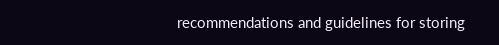recommendations and guidelines for storing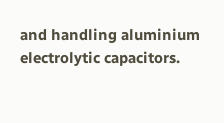and handling aluminium electrolytic capacitors.